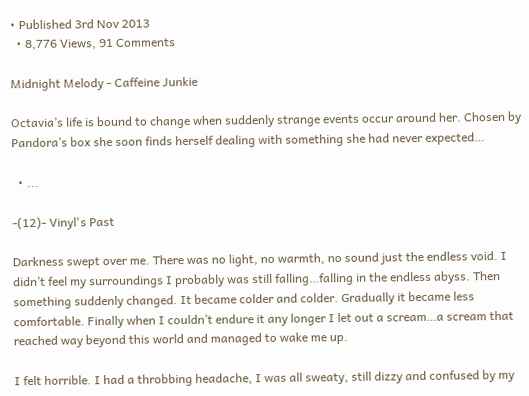• Published 3rd Nov 2013
  • 8,776 Views, 91 Comments

Midnight Melody - Caffeine Junkie

Octavia’s life is bound to change when suddenly strange events occur around her. Chosen by Pandora’s box she soon finds herself dealing with something she had never expected…

  • ...

-(12)- Vinyl's Past

Darkness swept over me. There was no light, no warmth, no sound just the endless void. I didn’t feel my surroundings I probably was still falling…falling in the endless abyss. Then something suddenly changed. It became colder and colder. Gradually it became less comfortable. Finally when I couldn’t endure it any longer I let out a scream…a scream that reached way beyond this world and managed to wake me up.

I felt horrible. I had a throbbing headache, I was all sweaty, still dizzy and confused by my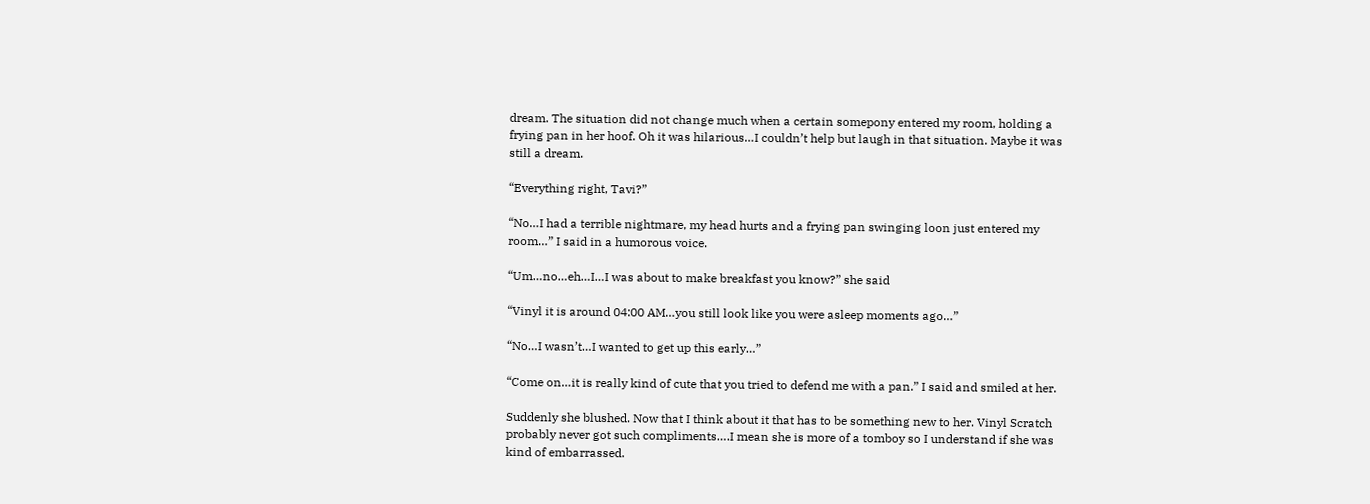dream. The situation did not change much when a certain somepony entered my room, holding a frying pan in her hoof. Oh it was hilarious…I couldn’t help but laugh in that situation. Maybe it was still a dream.

“Everything right, Tavi?”

“No…I had a terrible nightmare, my head hurts and a frying pan swinging loon just entered my room…” I said in a humorous voice.

“Um…no…eh…I…I was about to make breakfast you know?” she said

“Vinyl it is around 04:00 AM…you still look like you were asleep moments ago…”

“No…I wasn’t…I wanted to get up this early…”

“Come on…it is really kind of cute that you tried to defend me with a pan.” I said and smiled at her.

Suddenly she blushed. Now that I think about it that has to be something new to her. Vinyl Scratch probably never got such compliments….I mean she is more of a tomboy so I understand if she was kind of embarrassed.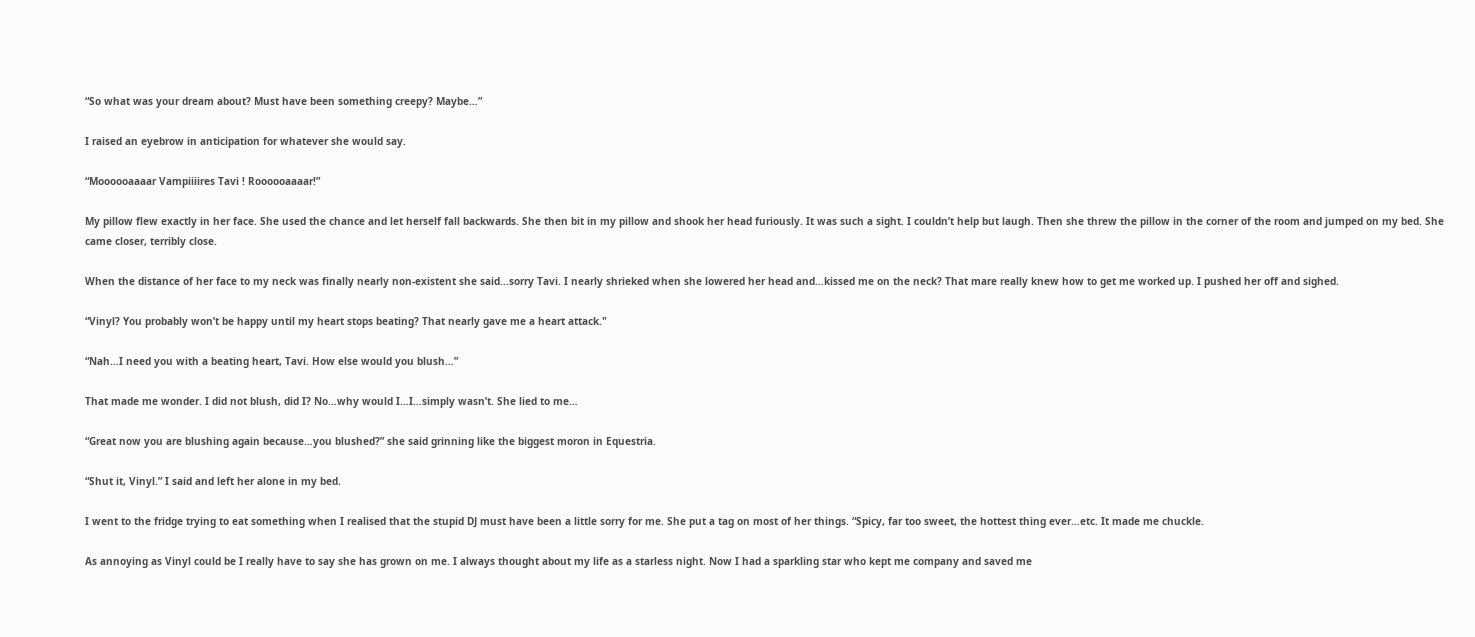“So what was your dream about? Must have been something creepy? Maybe…”

I raised an eyebrow in anticipation for whatever she would say.

“Moooooaaaar Vampiiiires Tavi ! Roooooaaaar!”

My pillow flew exactly in her face. She used the chance and let herself fall backwards. She then bit in my pillow and shook her head furiously. It was such a sight. I couldn’t help but laugh. Then she threw the pillow in the corner of the room and jumped on my bed. She came closer, terribly close.

When the distance of her face to my neck was finally nearly non-existent she said…sorry Tavi. I nearly shrieked when she lowered her head and…kissed me on the neck? That mare really knew how to get me worked up. I pushed her off and sighed.

“Vinyl? You probably won’t be happy until my heart stops beating? That nearly gave me a heart attack."

“Nah…I need you with a beating heart, Tavi. How else would you blush…”

That made me wonder. I did not blush, did I? No…why would I…I…simply wasn’t. She lied to me…

“Great now you are blushing again because…you blushed?” she said grinning like the biggest moron in Equestria.

“Shut it, Vinyl.” I said and left her alone in my bed.

I went to the fridge trying to eat something when I realised that the stupid DJ must have been a little sorry for me. She put a tag on most of her things. “Spicy, far too sweet, the hottest thing ever…etc. It made me chuckle.

As annoying as Vinyl could be I really have to say she has grown on me. I always thought about my life as a starless night. Now I had a sparkling star who kept me company and saved me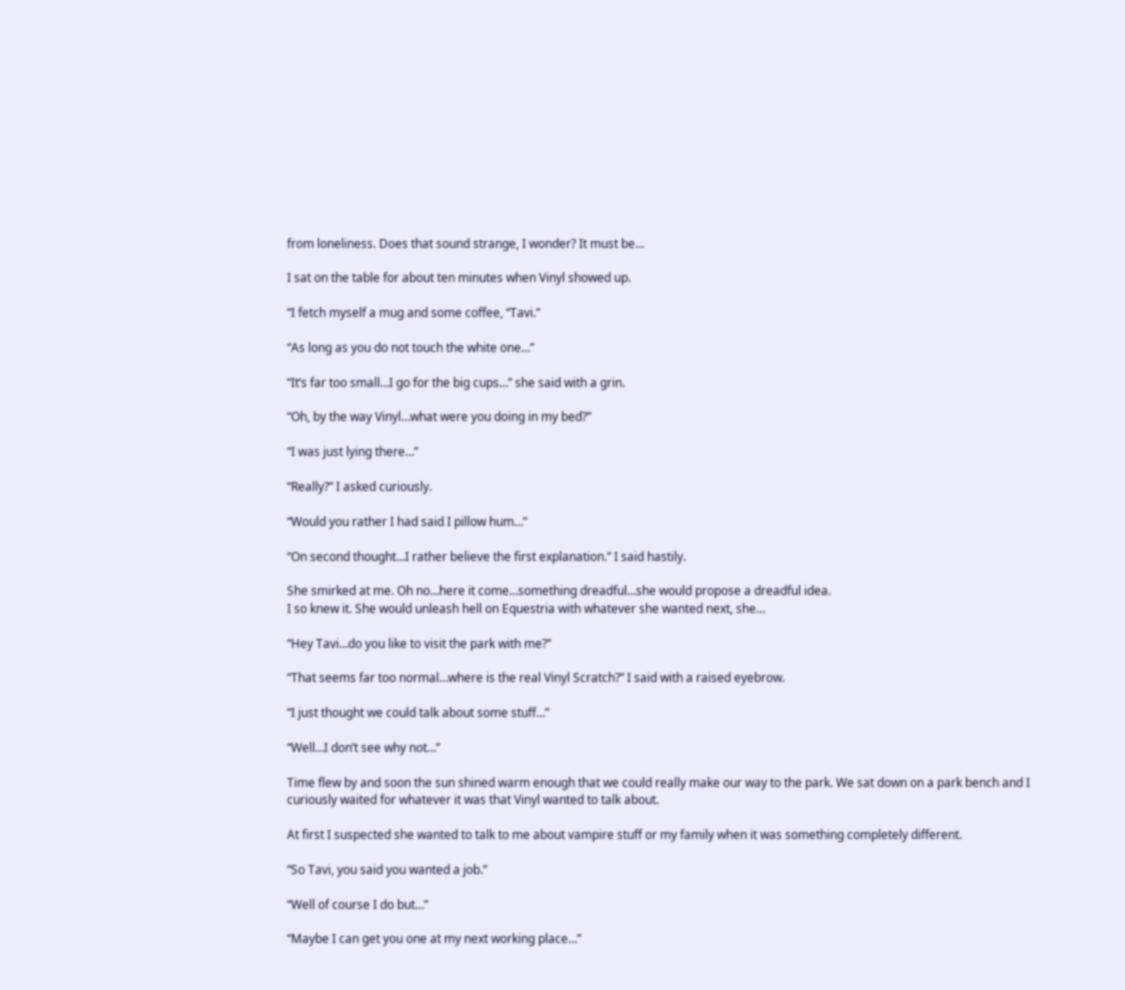from loneliness. Does that sound strange, I wonder? It must be…

I sat on the table for about ten minutes when Vinyl showed up.

“I fetch myself a mug and some coffee, “Tavi.”

“As long as you do not touch the white one…”

“It’s far too small…I go for the big cups…” she said with a grin.

“Oh, by the way Vinyl…what were you doing in my bed?”

“I was just lying there…”

“Really?” I asked curiously.

“Would you rather I had said I pillow hum…”

“On second thought…I rather believe the first explanation.” I said hastily.

She smirked at me. Oh no…here it come…something dreadful…she would propose a dreadful idea.
I so knew it. She would unleash hell on Equestria with whatever she wanted next, she…

“Hey Tavi…do you like to visit the park with me?”

“That seems far too normal…where is the real Vinyl Scratch?” I said with a raised eyebrow.

“I just thought we could talk about some stuff…”

“Well…I don’t see why not…”

Time flew by and soon the sun shined warm enough that we could really make our way to the park. We sat down on a park bench and I curiously waited for whatever it was that Vinyl wanted to talk about.

At first I suspected she wanted to talk to me about vampire stuff or my family when it was something completely different.

“So Tavi, you said you wanted a job.”

“Well of course I do but…”

“Maybe I can get you one at my next working place…”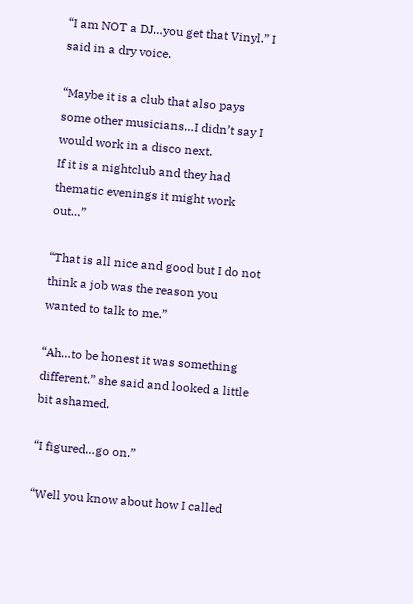“I am NOT a DJ…you get that Vinyl.” I said in a dry voice.

“Maybe it is a club that also pays some other musicians…I didn’t say I would work in a disco next.
If it is a nightclub and they had thematic evenings it might work out…”

“That is all nice and good but I do not think a job was the reason you wanted to talk to me.”

“Ah…to be honest it was something different.” she said and looked a little bit ashamed.

“I figured…go on.”

“Well you know about how I called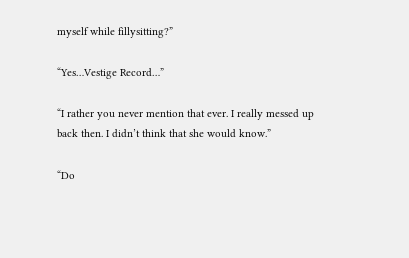myself while fillysitting?”

“Yes…Vestige Record…”

“I rather you never mention that ever. I really messed up back then. I didn’t think that she would know.”

“Do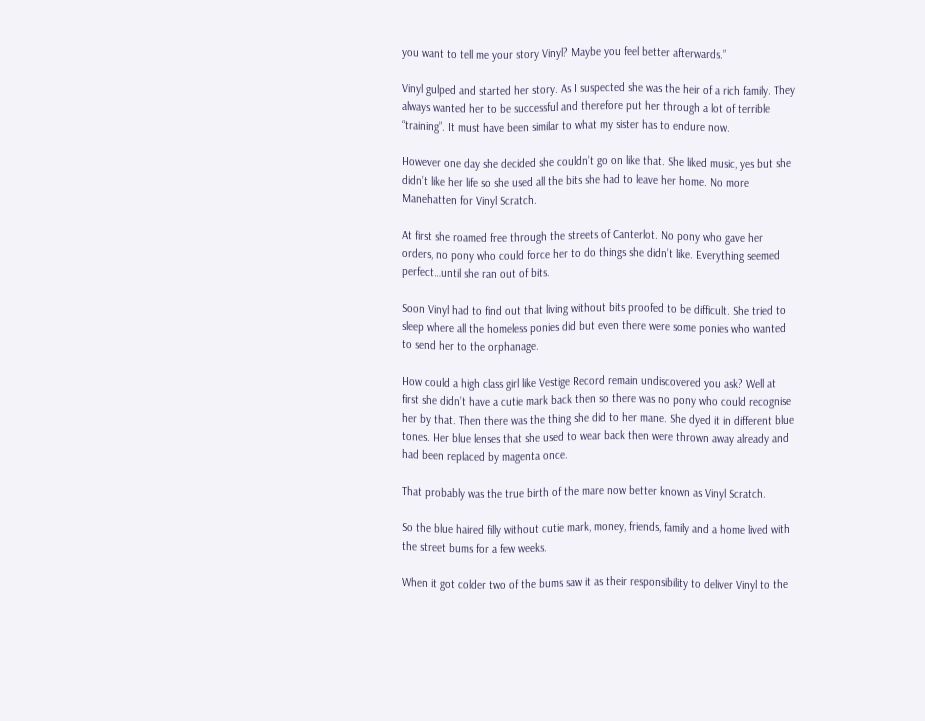you want to tell me your story Vinyl? Maybe you feel better afterwards.”

Vinyl gulped and started her story. As I suspected she was the heir of a rich family. They always wanted her to be successful and therefore put her through a lot of terrible “training”. It must have been similar to what my sister has to endure now.

However one day she decided she couldn’t go on like that. She liked music, yes but she didn’t like her life so she used all the bits she had to leave her home. No more Manehatten for Vinyl Scratch.

At first she roamed free through the streets of Canterlot. No pony who gave her orders, no pony who could force her to do things she didn’t like. Everything seemed perfect…until she ran out of bits.

Soon Vinyl had to find out that living without bits proofed to be difficult. She tried to sleep where all the homeless ponies did but even there were some ponies who wanted to send her to the orphanage.

How could a high class girl like Vestige Record remain undiscovered you ask? Well at first she didn’t have a cutie mark back then so there was no pony who could recognise her by that. Then there was the thing she did to her mane. She dyed it in different blue tones. Her blue lenses that she used to wear back then were thrown away already and had been replaced by magenta once.

That probably was the true birth of the mare now better known as Vinyl Scratch.

So the blue haired filly without cutie mark, money, friends, family and a home lived with the street bums for a few weeks.

When it got colder two of the bums saw it as their responsibility to deliver Vinyl to the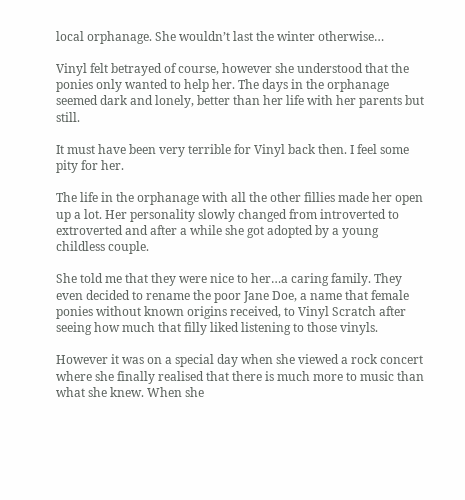local orphanage. She wouldn’t last the winter otherwise…

Vinyl felt betrayed of course, however she understood that the ponies only wanted to help her. The days in the orphanage seemed dark and lonely, better than her life with her parents but still.

It must have been very terrible for Vinyl back then. I feel some pity for her.

The life in the orphanage with all the other fillies made her open up a lot. Her personality slowly changed from introverted to extroverted and after a while she got adopted by a young childless couple.

She told me that they were nice to her…a caring family. They even decided to rename the poor Jane Doe, a name that female ponies without known origins received, to Vinyl Scratch after seeing how much that filly liked listening to those vinyls.

However it was on a special day when she viewed a rock concert where she finally realised that there is much more to music than what she knew. When she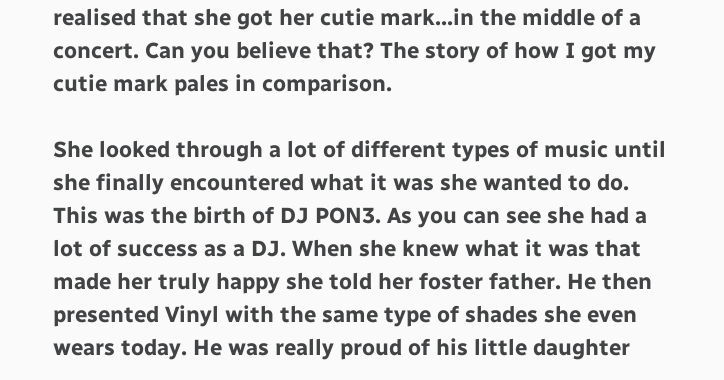realised that she got her cutie mark...in the middle of a concert. Can you believe that? The story of how I got my cutie mark pales in comparison.

She looked through a lot of different types of music until she finally encountered what it was she wanted to do. This was the birth of DJ PON3. As you can see she had a lot of success as a DJ. When she knew what it was that made her truly happy she told her foster father. He then presented Vinyl with the same type of shades she even wears today. He was really proud of his little daughter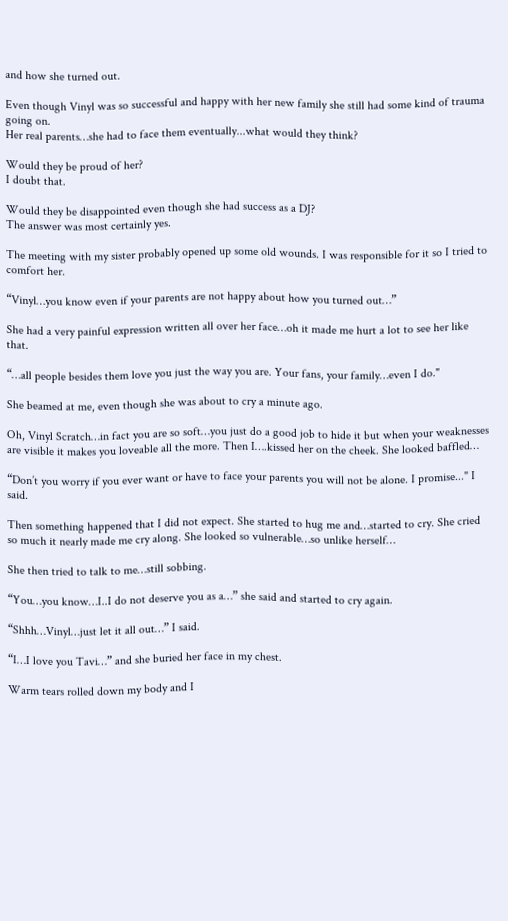and how she turned out.

Even though Vinyl was so successful and happy with her new family she still had some kind of trauma going on.
Her real parents…she had to face them eventually...what would they think?

Would they be proud of her?
I doubt that.

Would they be disappointed even though she had success as a DJ?
The answer was most certainly yes.

The meeting with my sister probably opened up some old wounds. I was responsible for it so I tried to comfort her.

“Vinyl…you know even if your parents are not happy about how you turned out…”

She had a very painful expression written all over her face…oh it made me hurt a lot to see her like that.

“…all people besides them love you just the way you are. Your fans, your family…even I do."

She beamed at me, even though she was about to cry a minute ago.

Oh, Vinyl Scratch…in fact you are so soft…you just do a good job to hide it but when your weaknesses are visible it makes you loveable all the more. Then I….kissed her on the cheek. She looked baffled…

“Don’t you worry if you ever want or have to face your parents you will not be alone. I promise..." I said.

Then something happened that I did not expect. She started to hug me and…started to cry. She cried so much it nearly made me cry along. She looked so vulnerable…so unlike herself…

She then tried to talk to me…still sobbing.

“You…you know…I..I do not deserve you as a…” she said and started to cry again.

“Shhh…Vinyl…just let it all out…” I said.

“I…I love you Tavi…” and she buried her face in my chest.

Warm tears rolled down my body and I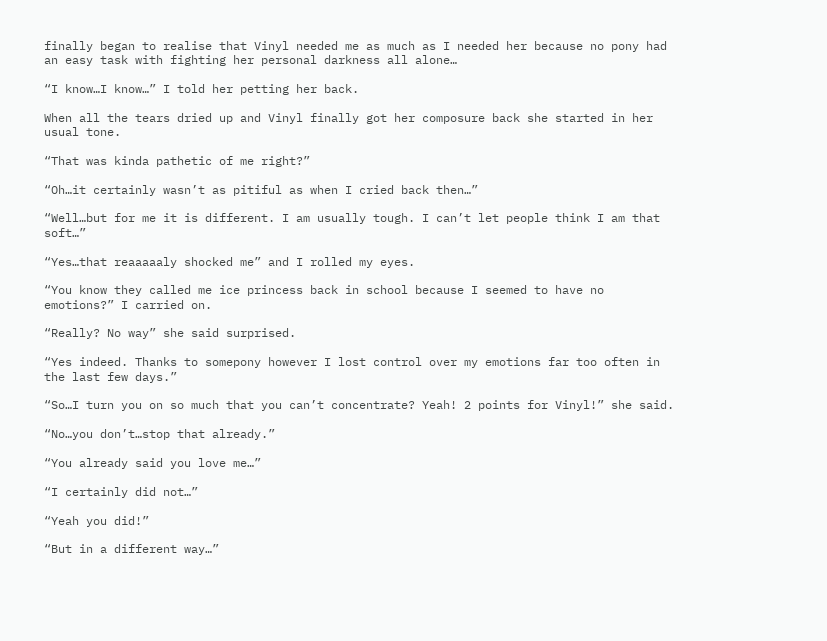finally began to realise that Vinyl needed me as much as I needed her because no pony had an easy task with fighting her personal darkness all alone…

“I know…I know…” I told her petting her back.

When all the tears dried up and Vinyl finally got her composure back she started in her usual tone.

“That was kinda pathetic of me right?”

“Oh…it certainly wasn’t as pitiful as when I cried back then…”

“Well…but for me it is different. I am usually tough. I can’t let people think I am that soft…”

“Yes…that reaaaaaly shocked me” and I rolled my eyes.

“You know they called me ice princess back in school because I seemed to have no emotions?” I carried on.

“Really? No way” she said surprised.

“Yes indeed. Thanks to somepony however I lost control over my emotions far too often in the last few days.”

“So…I turn you on so much that you can’t concentrate? Yeah! 2 points for Vinyl!” she said.

“No…you don’t…stop that already.”

“You already said you love me…”

“I certainly did not…”

“Yeah you did!”

“But in a different way…”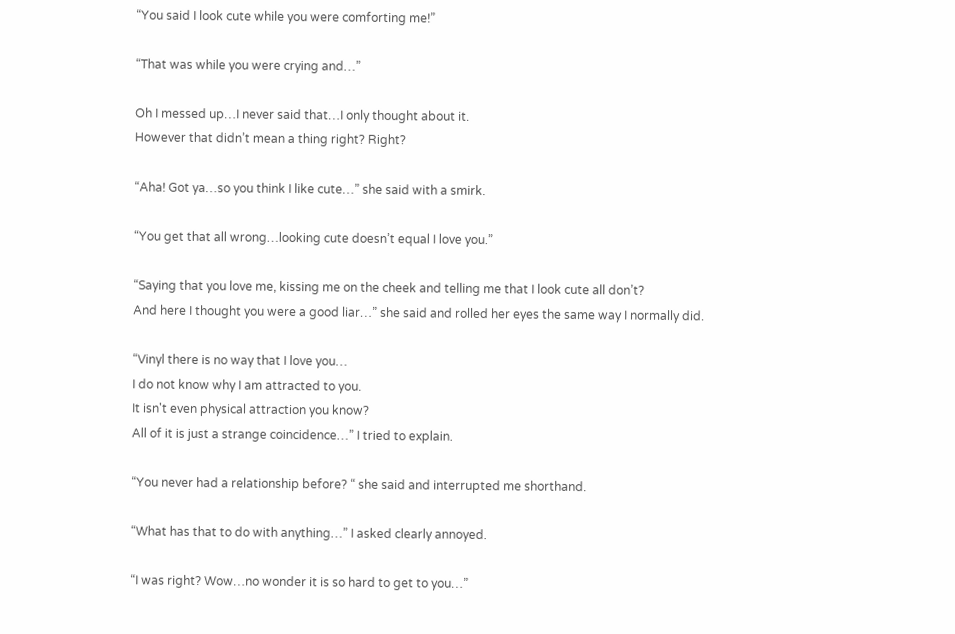“You said I look cute while you were comforting me!”

“That was while you were crying and…”

Oh I messed up…I never said that…I only thought about it.
However that didn’t mean a thing right? Right?

“Aha! Got ya…so you think I like cute…” she said with a smirk.

“You get that all wrong…looking cute doesn’t equal I love you.”

“Saying that you love me, kissing me on the cheek and telling me that I look cute all don’t?
And here I thought you were a good liar…” she said and rolled her eyes the same way I normally did.

“Vinyl there is no way that I love you…
I do not know why I am attracted to you.
It isn't even physical attraction you know?
All of it is just a strange coincidence…” I tried to explain.

“You never had a relationship before? “ she said and interrupted me shorthand.

“What has that to do with anything…” I asked clearly annoyed.

“I was right? Wow…no wonder it is so hard to get to you…”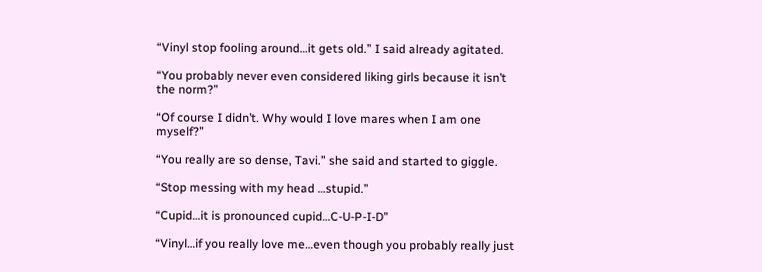“Vinyl stop fooling around…it gets old.” I said already agitated.

“You probably never even considered liking girls because it isn’t the norm?”

“Of course I didn’t. Why would I love mares when I am one myself?”

“You really are so dense, Tavi.” she said and started to giggle.

“Stop messing with my head …stupid.”

“Cupid…it is pronounced cupid…C-U-P-I-D”

“Vinyl…if you really love me…even though you probably really just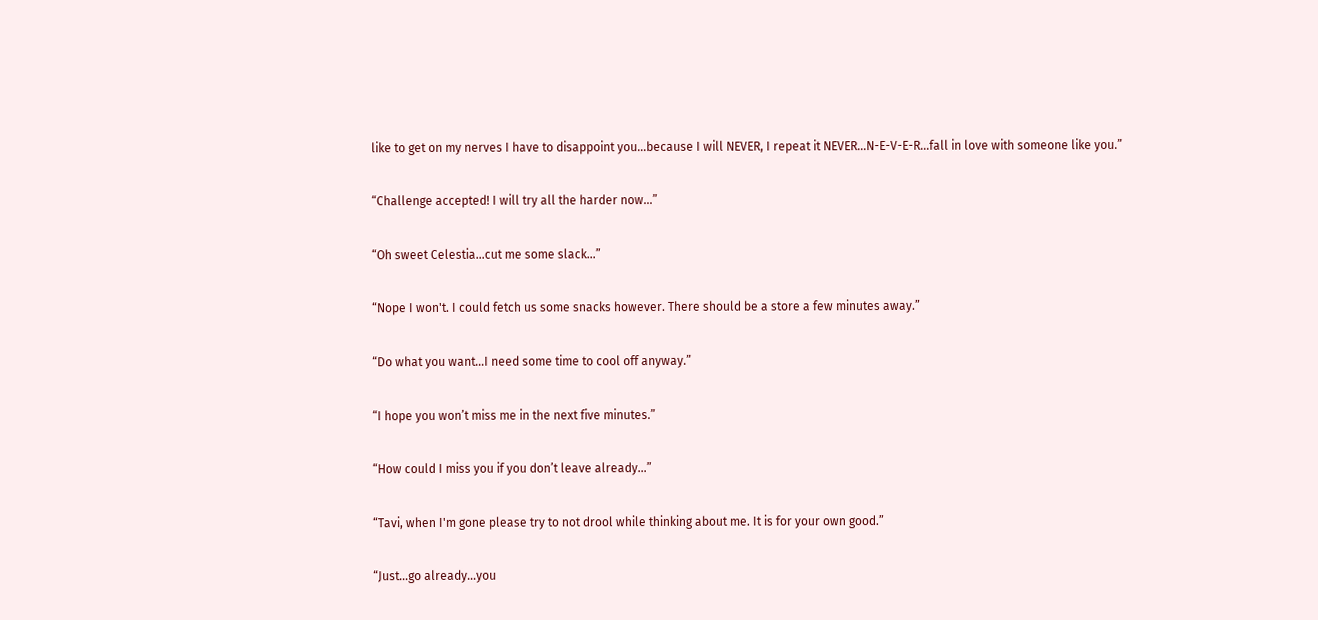like to get on my nerves I have to disappoint you…because I will NEVER, I repeat it NEVER...N-E-V-E-R...fall in love with someone like you.”

“Challenge accepted! I will try all the harder now…”

“Oh sweet Celestia…cut me some slack…”

“Nope I won't. I could fetch us some snacks however. There should be a store a few minutes away.”

“Do what you want…I need some time to cool off anyway.”

“I hope you won’t miss me in the next five minutes.”

“How could I miss you if you don’t leave already…”

“Tavi, when I'm gone please try to not drool while thinking about me. It is for your own good.”

“Just…go already…you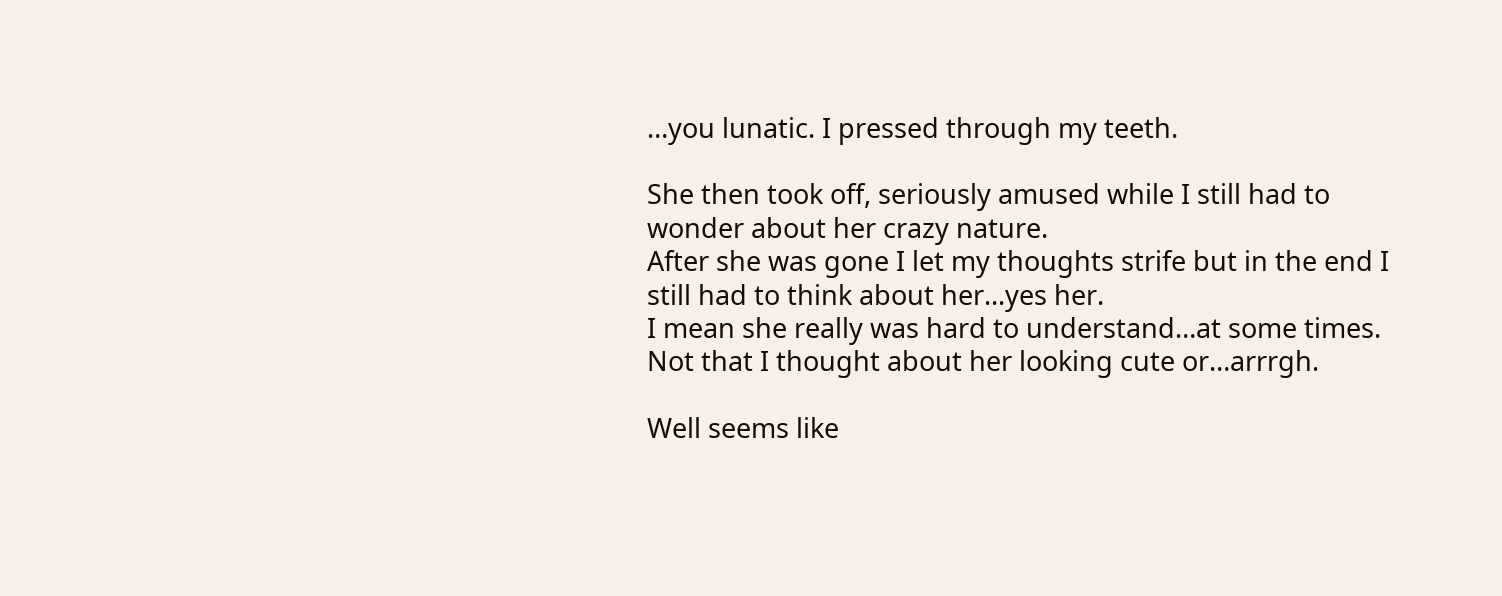…you lunatic. I pressed through my teeth.

She then took off, seriously amused while I still had to wonder about her crazy nature.
After she was gone I let my thoughts strife but in the end I still had to think about her...yes her.
I mean she really was hard to understand…at some times.
Not that I thought about her looking cute or…arrrgh.

Well seems like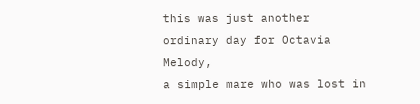this was just another ordinary day for Octavia Melody,
a simple mare who was lost in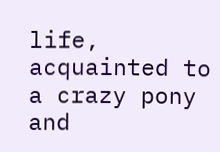life, acquainted to a crazy pony and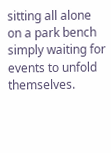sitting all alone on a park bench simply waiting for events to unfold themselves.